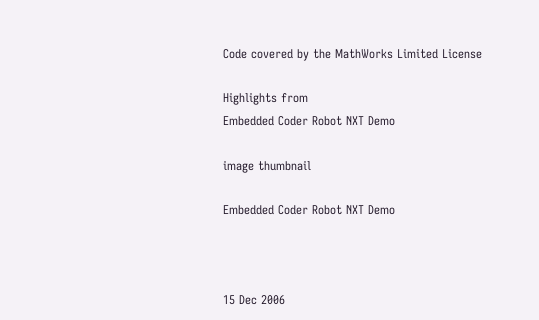Code covered by the MathWorks Limited License

Highlights from
Embedded Coder Robot NXT Demo

image thumbnail

Embedded Coder Robot NXT Demo



15 Dec 2006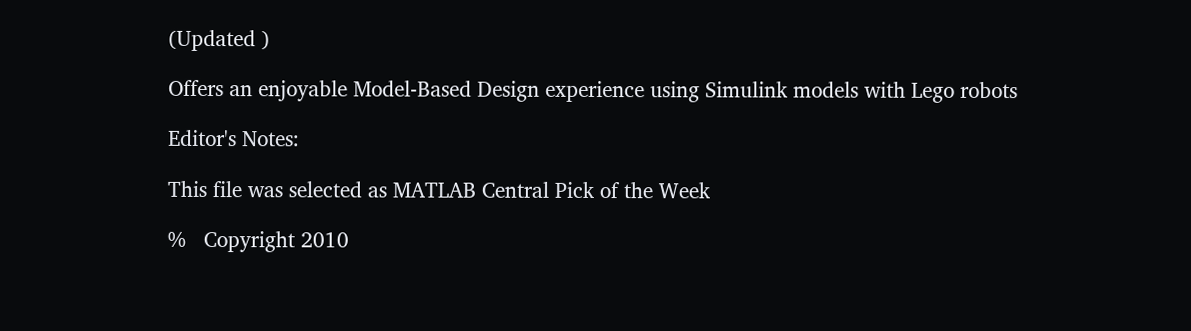(Updated )

Offers an enjoyable Model-Based Design experience using Simulink models with Lego robots

Editor's Notes:

This file was selected as MATLAB Central Pick of the Week

%   Copyright 2010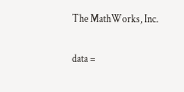The MathWorks, Inc.

data =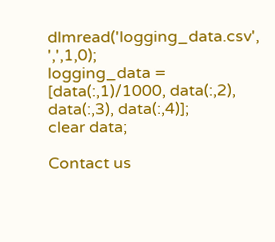dlmread('logging_data.csv', ',',1,0);
logging_data = [data(:,1)/1000, data(:,2), data(:,3), data(:,4)];
clear data;

Contact us